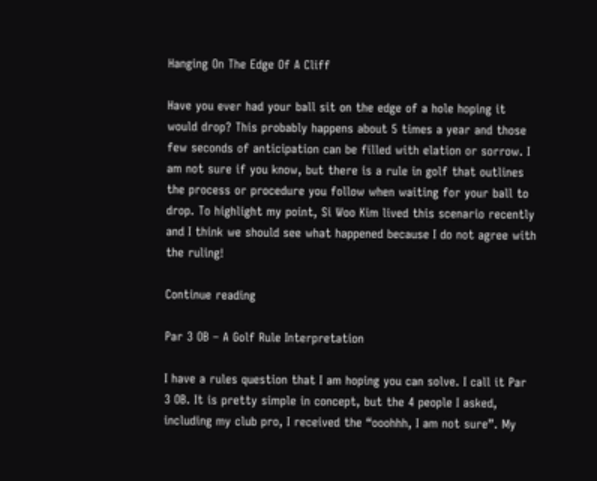Hanging On The Edge Of A Cliff

Have you ever had your ball sit on the edge of a hole hoping it would drop? This probably happens about 5 times a year and those few seconds of anticipation can be filled with elation or sorrow. I am not sure if you know, but there is a rule in golf that outlines the process or procedure you follow when waiting for your ball to drop. To highlight my point, Si Woo Kim lived this scenario recently and I think we should see what happened because I do not agree with the ruling!

Continue reading

Par 3 OB – A Golf Rule Interpretation

I have a rules question that I am hoping you can solve. I call it Par 3 OB. It is pretty simple in concept, but the 4 people I asked, including my club pro, I received the “ooohhh, I am not sure”. My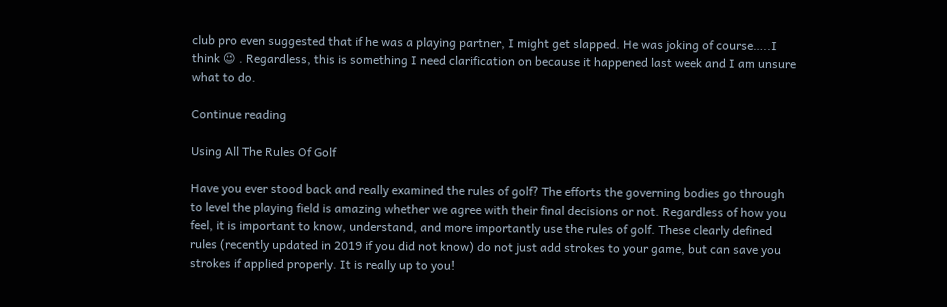club pro even suggested that if he was a playing partner, I might get slapped. He was joking of course…..I think 😉 . Regardless, this is something I need clarification on because it happened last week and I am unsure what to do.

Continue reading

Using All The Rules Of Golf

Have you ever stood back and really examined the rules of golf? The efforts the governing bodies go through to level the playing field is amazing whether we agree with their final decisions or not. Regardless of how you feel, it is important to know, understand, and more importantly use the rules of golf. These clearly defined rules (recently updated in 2019 if you did not know) do not just add strokes to your game, but can save you strokes if applied properly. It is really up to you!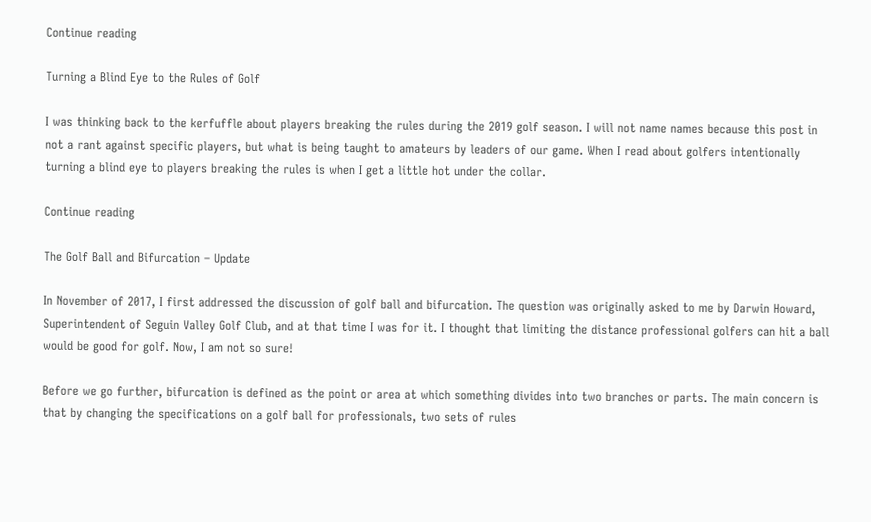Continue reading

Turning a Blind Eye to the Rules of Golf

I was thinking back to the kerfuffle about players breaking the rules during the 2019 golf season. I will not name names because this post in not a rant against specific players, but what is being taught to amateurs by leaders of our game. When I read about golfers intentionally turning a blind eye to players breaking the rules is when I get a little hot under the collar.

Continue reading

The Golf Ball and Bifurcation – Update

In November of 2017, I first addressed the discussion of golf ball and bifurcation. The question was originally asked to me by Darwin Howard, Superintendent of Seguin Valley Golf Club, and at that time I was for it. I thought that limiting the distance professional golfers can hit a ball would be good for golf. Now, I am not so sure!

Before we go further, bifurcation is defined as the point or area at which something divides into two branches or parts. The main concern is that by changing the specifications on a golf ball for professionals, two sets of rules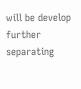will be develop further separating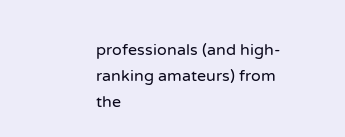professionals (and high-ranking amateurs) from the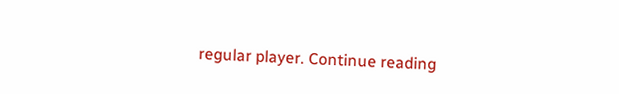regular player. Continue reading